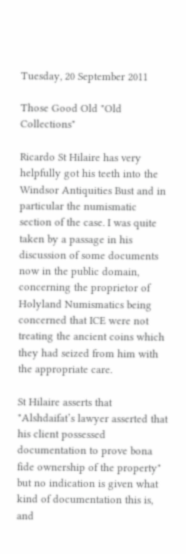Tuesday, 20 September 2011

Those Good Old "Old Collections"

Ricardo St Hilaire has very helpfully got his teeth into the Windsor Antiquities Bust and in particular the numismatic section of the case. I was quite taken by a passage in his discussion of some documents now in the public domain, concerning the proprietor of Holyland Numismatics being concerned that ICE were not treating the ancient coins which they had seized from him with the appropriate care.

St Hilaire asserts that "Alshdaifat’s lawyer asserted that his client possessed documentation to prove bona fide ownership of the property" but no indication is given what kind of documentation this is, and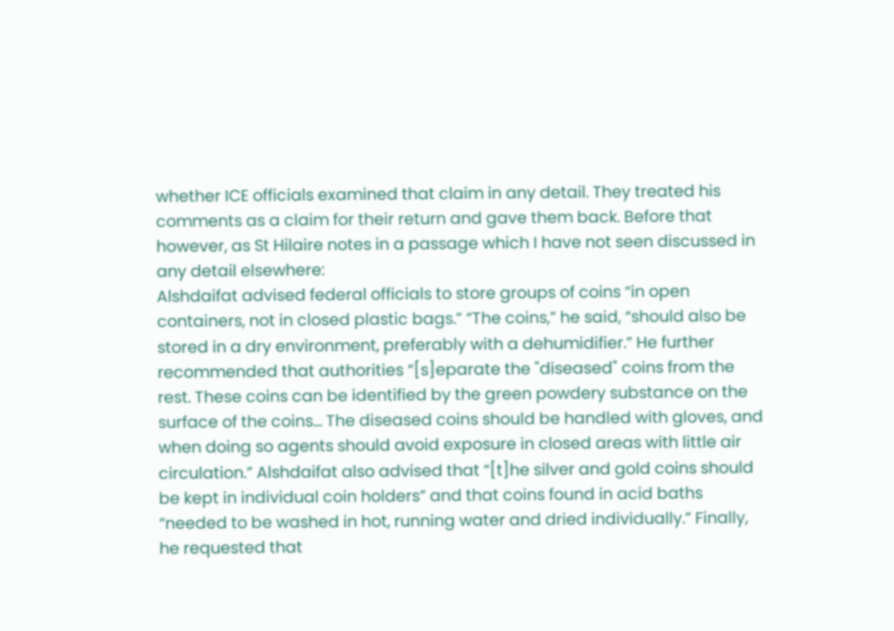whether ICE officials examined that claim in any detail. They treated his comments as a claim for their return and gave them back. Before that however, as St Hilaire notes in a passage which I have not seen discussed in any detail elsewhere:
Alshdaifat advised federal officials to store groups of coins “in open containers, not in closed plastic bags.” “The coins,” he said, “should also be stored in a dry environment, preferably with a dehumidifier.” He further recommended that authorities “[s]eparate the "diseased" coins from the rest. These coins can be identified by the green powdery substance on the surface of the coins... The diseased coins should be handled with gloves, and when doing so agents should avoid exposure in closed areas with little air circulation.” Alshdaifat also advised that “[t]he silver and gold coins should be kept in individual coin holders” and that coins found in acid baths “needed to be washed in hot, running water and dried individually.” Finally, he requested that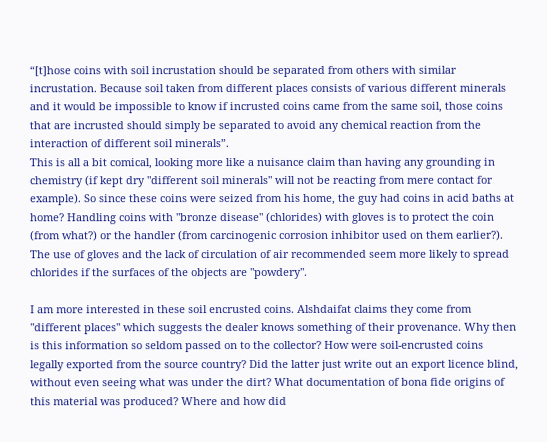“[t]hose coins with soil incrustation should be separated from others with similar incrustation. Because soil taken from different places consists of various different minerals and it would be impossible to know if incrusted coins came from the same soil, those coins that are incrusted should simply be separated to avoid any chemical reaction from the interaction of different soil minerals”.
This is all a bit comical, looking more like a nuisance claim than having any grounding in chemistry (if kept dry "different soil minerals" will not be reacting from mere contact for example). So since these coins were seized from his home, the guy had coins in acid baths at home? Handling coins with "bronze disease" (chlorides) with gloves is to protect the coin (from what?) or the handler (from carcinogenic corrosion inhibitor used on them earlier?). The use of gloves and the lack of circulation of air recommended seem more likely to spread chlorides if the surfaces of the objects are "powdery".

I am more interested in these soil encrusted coins. Alshdaifat claims they come from "different places" which suggests the dealer knows something of their provenance. Why then is this information so seldom passed on to the collector? How were soil-encrusted coins legally exported from the source country? Did the latter just write out an export licence blind, without even seeing what was under the dirt? What documentation of bona fide origins of this material was produced? Where and how did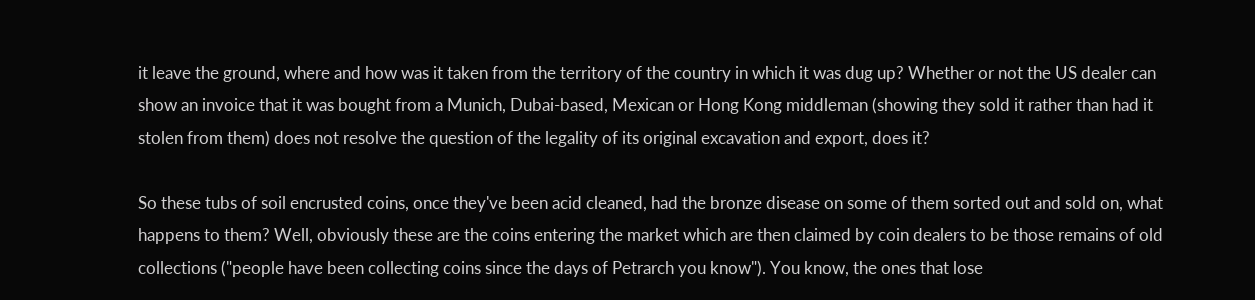it leave the ground, where and how was it taken from the territory of the country in which it was dug up? Whether or not the US dealer can show an invoice that it was bought from a Munich, Dubai-based, Mexican or Hong Kong middleman (showing they sold it rather than had it stolen from them) does not resolve the question of the legality of its original excavation and export, does it?

So these tubs of soil encrusted coins, once they've been acid cleaned, had the bronze disease on some of them sorted out and sold on, what happens to them? Well, obviously these are the coins entering the market which are then claimed by coin dealers to be those remains of old collections ("people have been collecting coins since the days of Petrarch you know"). You know, the ones that lose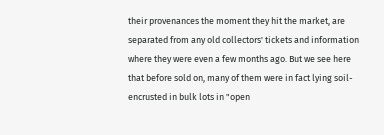their provenances the moment they hit the market, are separated from any old collectors' tickets and information where they were even a few months ago. But we see here that before sold on, many of them were in fact lying soil-encrusted in bulk lots in "open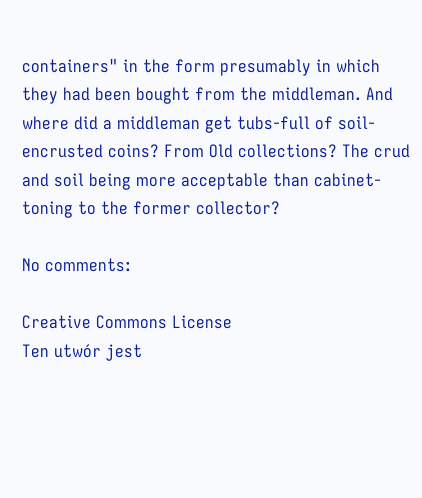containers" in the form presumably in which they had been bought from the middleman. And where did a middleman get tubs-full of soil-encrusted coins? From Old collections? The crud and soil being more acceptable than cabinet-toning to the former collector?

No comments:

Creative Commons License
Ten utwór jest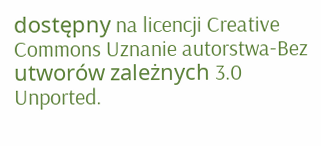dostępny na licencji Creative Commons Uznanie autorstwa-Bez utworów zależnych 3.0 Unported.